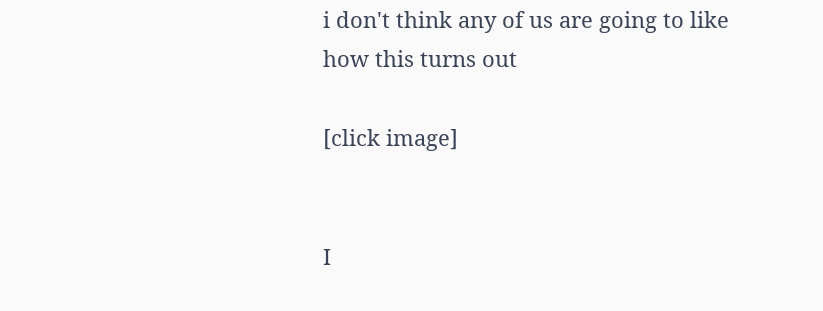i don't think any of us are going to like how this turns out

[click image]


I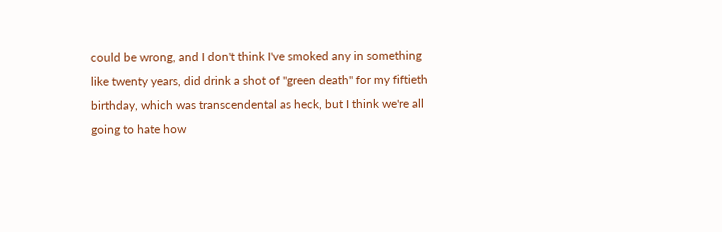could be wrong, and I don't think I've smoked any in something like twenty years, did drink a shot of "green death" for my fiftieth birthday, which was transcendental as heck, but I think we're all going to hate how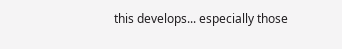this develops... especially those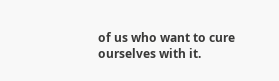of us who want to cure ourselves with it.